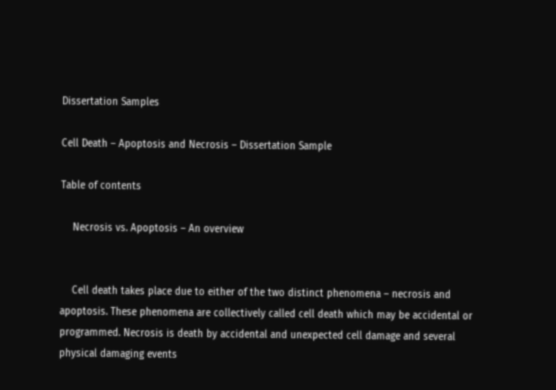Dissertation Samples

Cell Death – Apoptosis and Necrosis – Dissertation Sample

Table of contents

    Necrosis vs. Apoptosis – An overview


    Cell death takes place due to either of the two distinct phenomena – necrosis and apoptosis. These phenomena are collectively called cell death which may be accidental or programmed. Necrosis is death by accidental and unexpected cell damage and several physical damaging events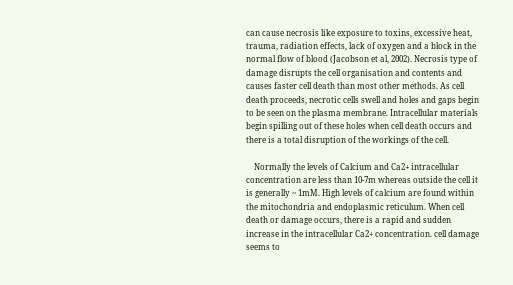can cause necrosis like exposure to toxins, excessive heat, trauma, radiation effects, lack of oxygen and a block in the normal flow of blood (Jacobson et al, 2002). Necrosis type of damage disrupts the cell organisation and contents and causes faster cell death than most other methods. As cell death proceeds, necrotic cells swell and holes and gaps begin to be seen on the plasma membrane. Intracellular materials begin spilling out of these holes when cell death occurs and there is a total disruption of the workings of the cell.

    Normally the levels of Calcium and Ca2+ intracellular concentration are less than 10-7m whereas outside the cell it is generally ~ 1mM. High levels of calcium are found within the mitochondria and endoplasmic reticulum. When cell death or damage occurs, there is a rapid and sudden increase in the intracellular Ca2+ concentration. cell damage seems to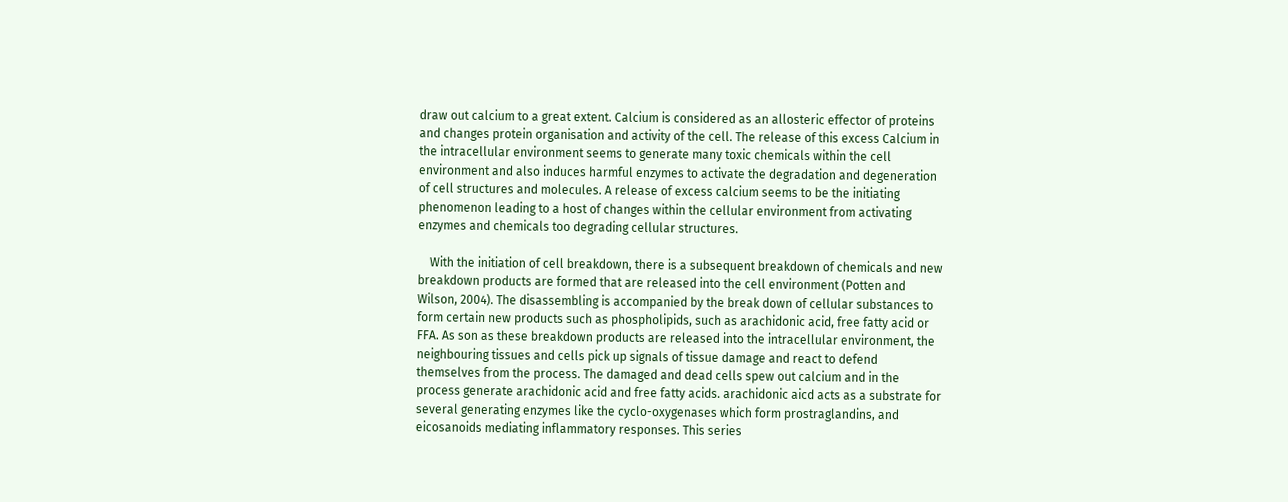draw out calcium to a great extent. Calcium is considered as an allosteric effector of proteins and changes protein organisation and activity of the cell. The release of this excess Calcium in the intracellular environment seems to generate many toxic chemicals within the cell environment and also induces harmful enzymes to activate the degradation and degeneration of cell structures and molecules. A release of excess calcium seems to be the initiating phenomenon leading to a host of changes within the cellular environment from activating enzymes and chemicals too degrading cellular structures.

    With the initiation of cell breakdown, there is a subsequent breakdown of chemicals and new breakdown products are formed that are released into the cell environment (Potten and Wilson, 2004). The disassembling is accompanied by the break down of cellular substances to form certain new products such as phospholipids, such as arachidonic acid, free fatty acid or FFA. As son as these breakdown products are released into the intracellular environment, the neighbouring tissues and cells pick up signals of tissue damage and react to defend themselves from the process. The damaged and dead cells spew out calcium and in the process generate arachidonic acid and free fatty acids. arachidonic aicd acts as a substrate for several generating enzymes like the cyclo-oxygenases which form prostraglandins, and eicosanoids mediating inflammatory responses. This series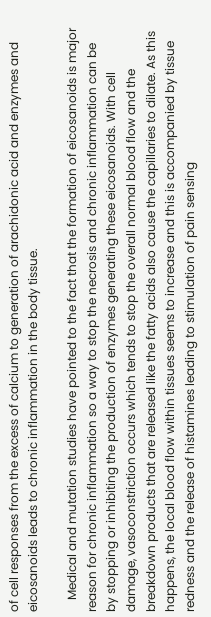of cell responses from the excess of calcium to generation of arachidonic acid and enzymes and eicosanoids leads to chronic inflammation in the body tissue.

    Medical and mutation studies have pointed to the fact that the formation of eicosanoids is major reason for chronic inflammation so a way to stop the necrosis and chronic inflammation can be by stopping or inhibiting the production of enzymes generating these eicosanoids. With cell damage, vasoconstriction occurs which tends to stop the overall normal blood flow and the breakdown products that are released like the fatty acids also cause the capillaries to dilate. As this happens, the local blood flow within tissues seems to increase and this is accompanied by tissue redness and the release of histamines leading to stimulation of pain sensing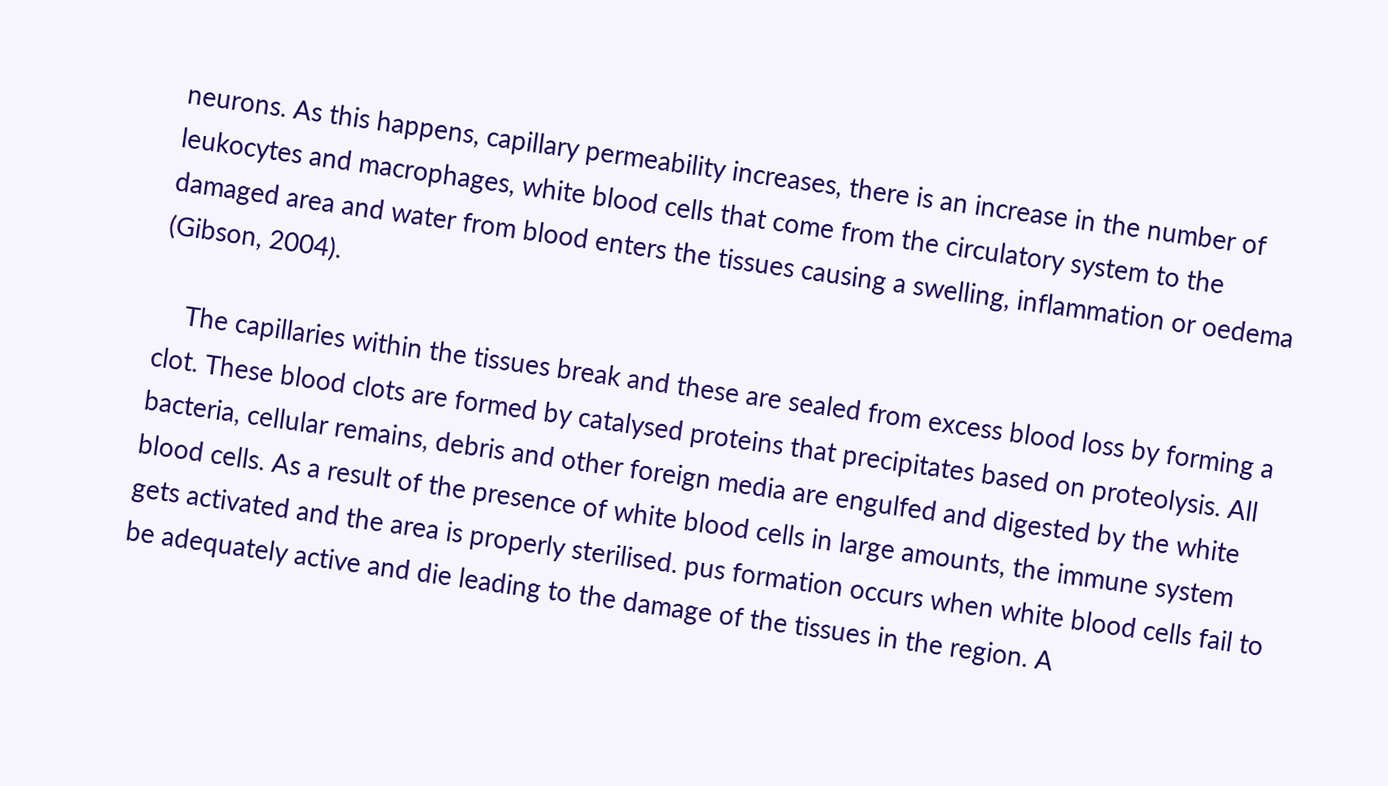neurons. As this happens, capillary permeability increases, there is an increase in the number of leukocytes and macrophages, white blood cells that come from the circulatory system to the damaged area and water from blood enters the tissues causing a swelling, inflammation or oedema (Gibson, 2004).

    The capillaries within the tissues break and these are sealed from excess blood loss by forming a clot. These blood clots are formed by catalysed proteins that precipitates based on proteolysis. All bacteria, cellular remains, debris and other foreign media are engulfed and digested by the white blood cells. As a result of the presence of white blood cells in large amounts, the immune system gets activated and the area is properly sterilised. pus formation occurs when white blood cells fail to be adequately active and die leading to the damage of the tissues in the region. A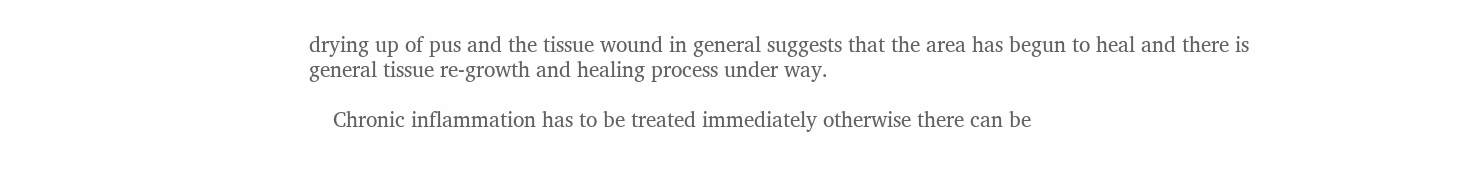drying up of pus and the tissue wound in general suggests that the area has begun to heal and there is general tissue re-growth and healing process under way.

    Chronic inflammation has to be treated immediately otherwise there can be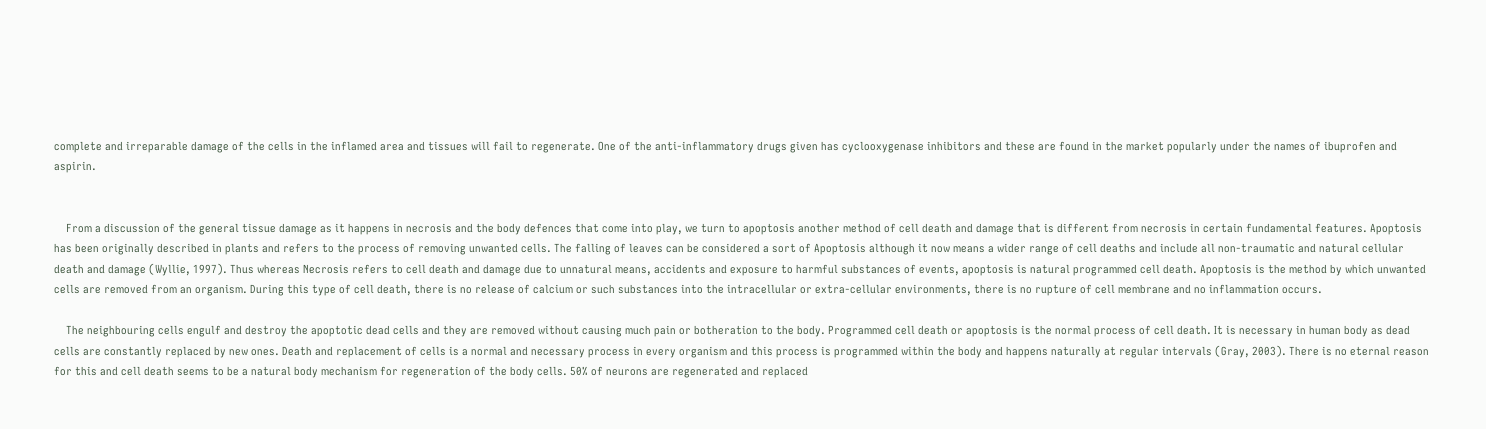complete and irreparable damage of the cells in the inflamed area and tissues will fail to regenerate. One of the anti-inflammatory drugs given has cyclooxygenase inhibitors and these are found in the market popularly under the names of ibuprofen and aspirin.


    From a discussion of the general tissue damage as it happens in necrosis and the body defences that come into play, we turn to apoptosis another method of cell death and damage that is different from necrosis in certain fundamental features. Apoptosis has been originally described in plants and refers to the process of removing unwanted cells. The falling of leaves can be considered a sort of Apoptosis although it now means a wider range of cell deaths and include all non-traumatic and natural cellular death and damage (Wyllie, 1997). Thus whereas Necrosis refers to cell death and damage due to unnatural means, accidents and exposure to harmful substances of events, apoptosis is natural programmed cell death. Apoptosis is the method by which unwanted cells are removed from an organism. During this type of cell death, there is no release of calcium or such substances into the intracellular or extra-cellular environments, there is no rupture of cell membrane and no inflammation occurs.

    The neighbouring cells engulf and destroy the apoptotic dead cells and they are removed without causing much pain or botheration to the body. Programmed cell death or apoptosis is the normal process of cell death. It is necessary in human body as dead cells are constantly replaced by new ones. Death and replacement of cells is a normal and necessary process in every organism and this process is programmed within the body and happens naturally at regular intervals (Gray, 2003). There is no eternal reason for this and cell death seems to be a natural body mechanism for regeneration of the body cells. 50% of neurons are regenerated and replaced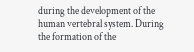during the development of the human vertebral system. During the formation of the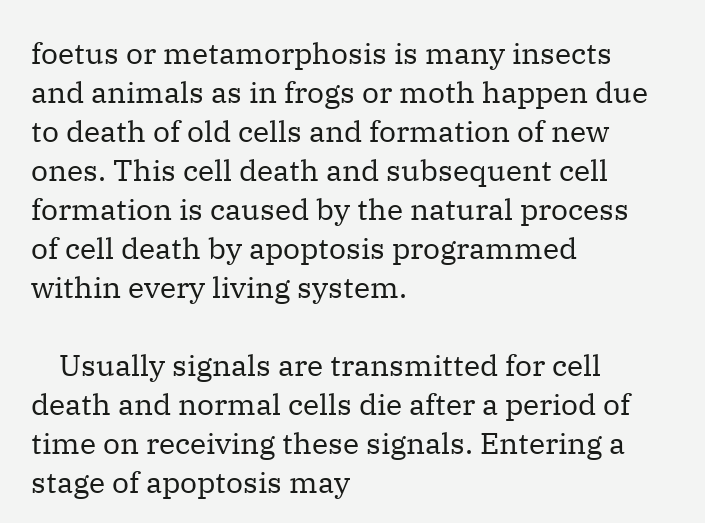foetus or metamorphosis is many insects and animals as in frogs or moth happen due to death of old cells and formation of new ones. This cell death and subsequent cell formation is caused by the natural process of cell death by apoptosis programmed within every living system.

    Usually signals are transmitted for cell death and normal cells die after a period of time on receiving these signals. Entering a stage of apoptosis may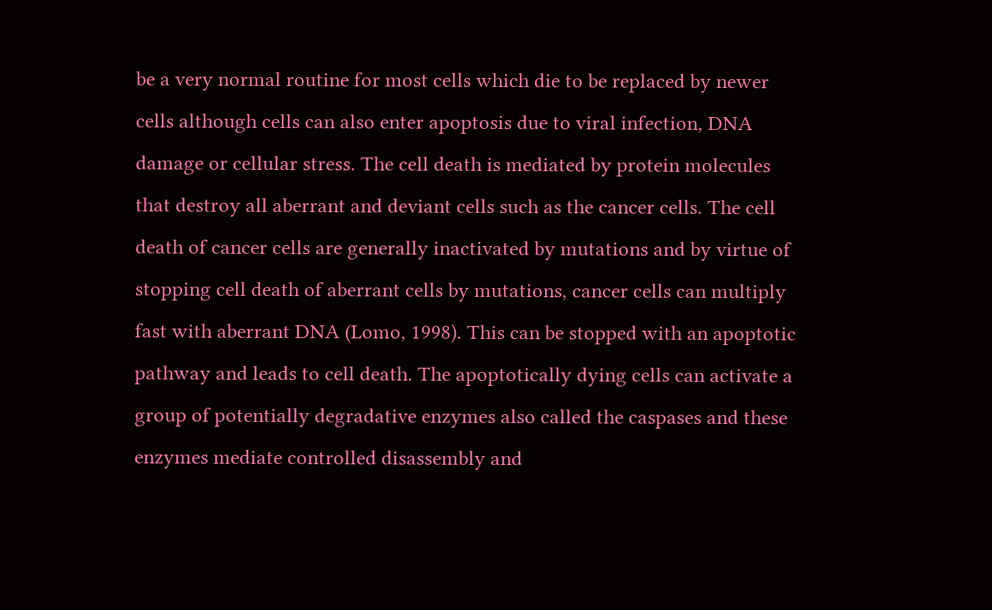be a very normal routine for most cells which die to be replaced by newer cells although cells can also enter apoptosis due to viral infection, DNA damage or cellular stress. The cell death is mediated by protein molecules that destroy all aberrant and deviant cells such as the cancer cells. The cell death of cancer cells are generally inactivated by mutations and by virtue of stopping cell death of aberrant cells by mutations, cancer cells can multiply fast with aberrant DNA (Lomo, 1998). This can be stopped with an apoptotic pathway and leads to cell death. The apoptotically dying cells can activate a group of potentially degradative enzymes also called the caspases and these enzymes mediate controlled disassembly and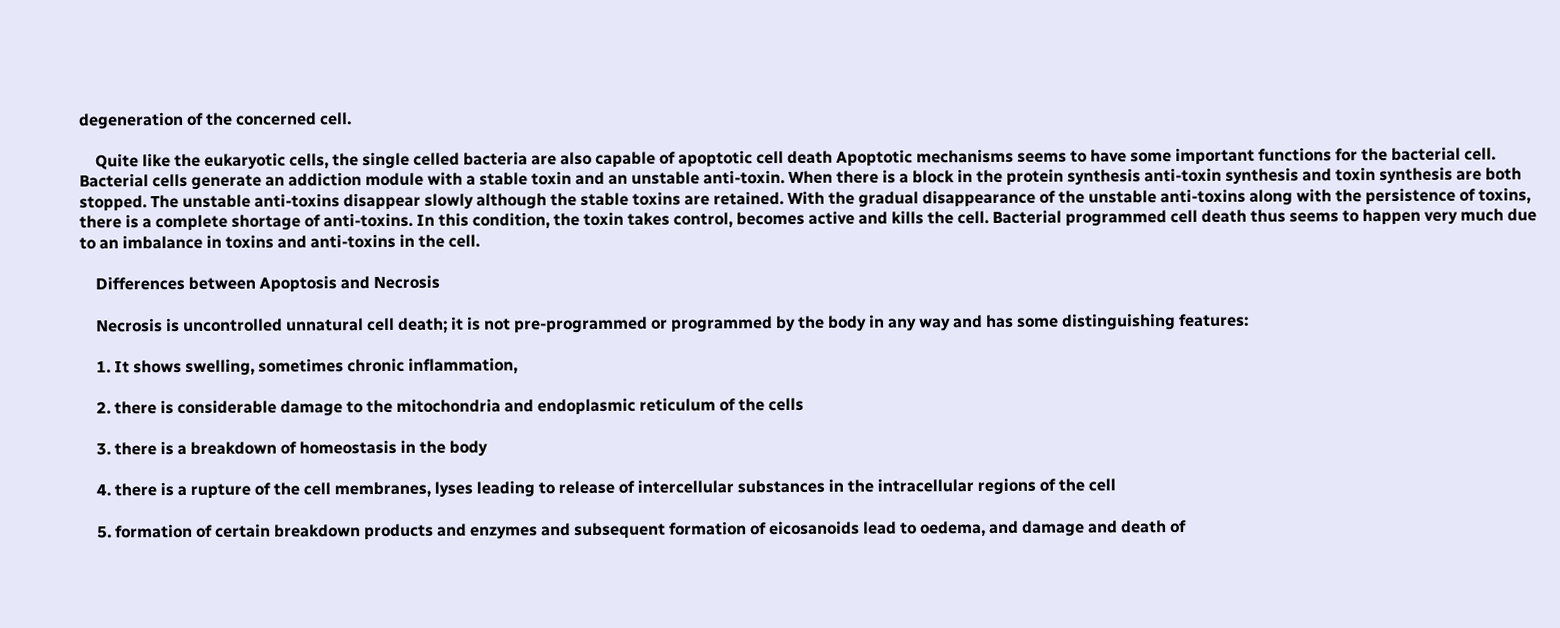degeneration of the concerned cell.

    Quite like the eukaryotic cells, the single celled bacteria are also capable of apoptotic cell death Apoptotic mechanisms seems to have some important functions for the bacterial cell. Bacterial cells generate an addiction module with a stable toxin and an unstable anti-toxin. When there is a block in the protein synthesis anti-toxin synthesis and toxin synthesis are both stopped. The unstable anti-toxins disappear slowly although the stable toxins are retained. With the gradual disappearance of the unstable anti-toxins along with the persistence of toxins, there is a complete shortage of anti-toxins. In this condition, the toxin takes control, becomes active and kills the cell. Bacterial programmed cell death thus seems to happen very much due to an imbalance in toxins and anti-toxins in the cell.

    Differences between Apoptosis and Necrosis

    Necrosis is uncontrolled unnatural cell death; it is not pre-programmed or programmed by the body in any way and has some distinguishing features:

    1. It shows swelling, sometimes chronic inflammation,

    2. there is considerable damage to the mitochondria and endoplasmic reticulum of the cells

    3. there is a breakdown of homeostasis in the body

    4. there is a rupture of the cell membranes, lyses leading to release of intercellular substances in the intracellular regions of the cell

    5. formation of certain breakdown products and enzymes and subsequent formation of eicosanoids lead to oedema, and damage and death of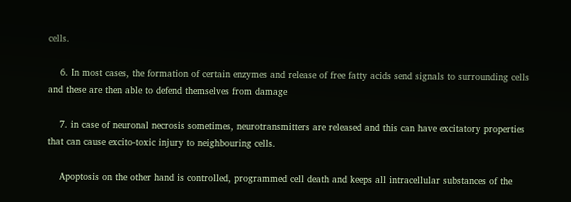cells.

    6. In most cases, the formation of certain enzymes and release of free fatty acids send signals to surrounding cells and these are then able to defend themselves from damage

    7. in case of neuronal necrosis sometimes, neurotransmitters are released and this can have excitatory properties that can cause excito-toxic injury to neighbouring cells.

    Apoptosis on the other hand is controlled, programmed cell death and keeps all intracellular substances of the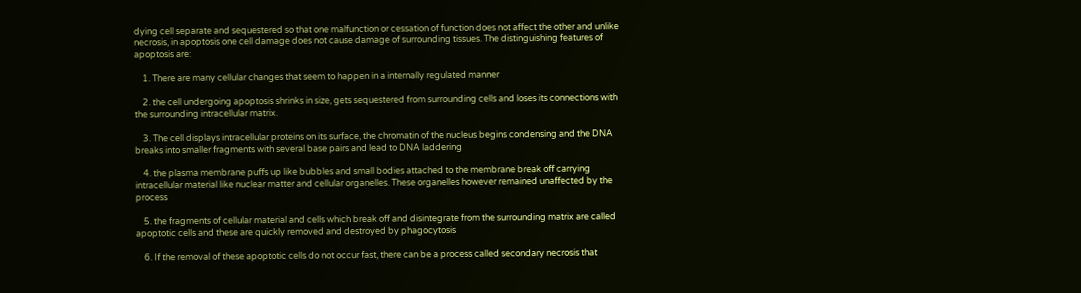dying cell separate and sequestered so that one malfunction or cessation of function does not affect the other and unlike necrosis, in apoptosis one cell damage does not cause damage of surrounding tissues. The distinguishing features of apoptosis are:

    1. There are many cellular changes that seem to happen in a internally regulated manner

    2. the cell undergoing apoptosis shrinks in size, gets sequestered from surrounding cells and loses its connections with the surrounding intracellular matrix.

    3. The cell displays intracellular proteins on its surface, the chromatin of the nucleus begins condensing and the DNA breaks into smaller fragments with several base pairs and lead to DNA laddering

    4. the plasma membrane puffs up like bubbles and small bodies attached to the membrane break off carrying intracellular material like nuclear matter and cellular organelles. These organelles however remained unaffected by the process

    5. the fragments of cellular material and cells which break off and disintegrate from the surrounding matrix are called apoptotic cells and these are quickly removed and destroyed by phagocytosis

    6. If the removal of these apoptotic cells do not occur fast, there can be a process called secondary necrosis that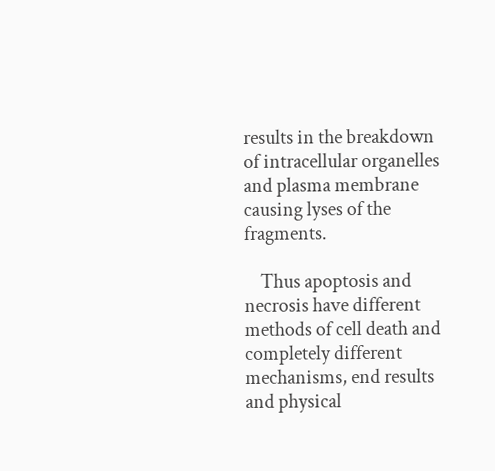results in the breakdown of intracellular organelles and plasma membrane causing lyses of the fragments.

    Thus apoptosis and necrosis have different methods of cell death and completely different mechanisms, end results and physical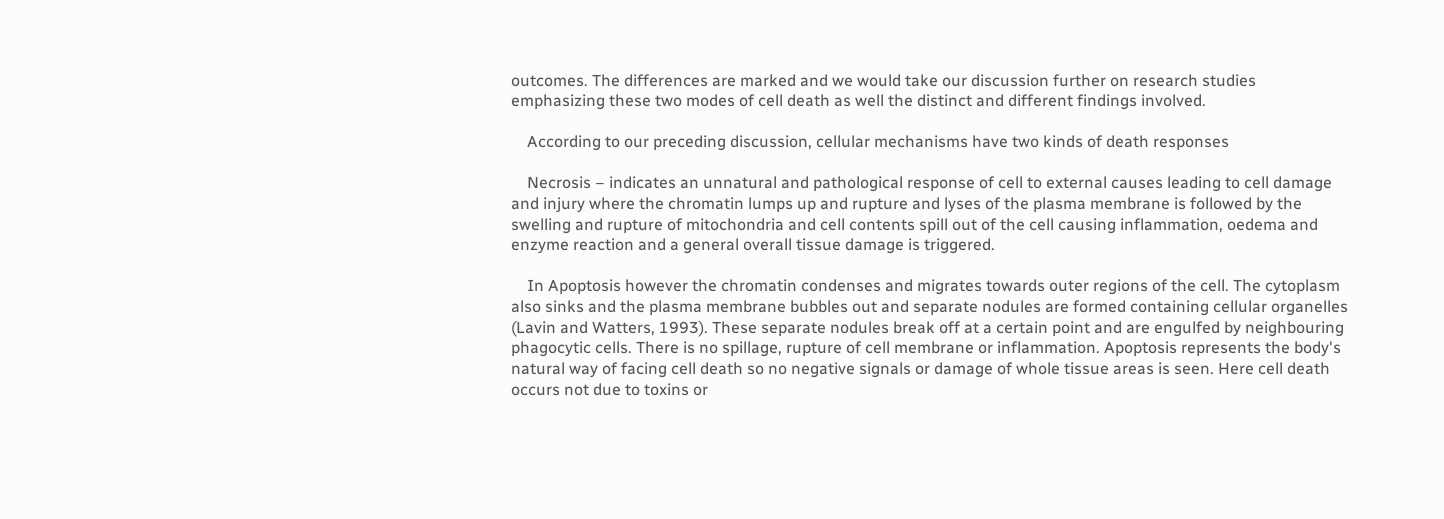outcomes. The differences are marked and we would take our discussion further on research studies emphasizing these two modes of cell death as well the distinct and different findings involved.

    According to our preceding discussion, cellular mechanisms have two kinds of death responses

    Necrosis – indicates an unnatural and pathological response of cell to external causes leading to cell damage and injury where the chromatin lumps up and rupture and lyses of the plasma membrane is followed by the swelling and rupture of mitochondria and cell contents spill out of the cell causing inflammation, oedema and enzyme reaction and a general overall tissue damage is triggered.

    In Apoptosis however the chromatin condenses and migrates towards outer regions of the cell. The cytoplasm also sinks and the plasma membrane bubbles out and separate nodules are formed containing cellular organelles (Lavin and Watters, 1993). These separate nodules break off at a certain point and are engulfed by neighbouring phagocytic cells. There is no spillage, rupture of cell membrane or inflammation. Apoptosis represents the body's natural way of facing cell death so no negative signals or damage of whole tissue areas is seen. Here cell death occurs not due to toxins or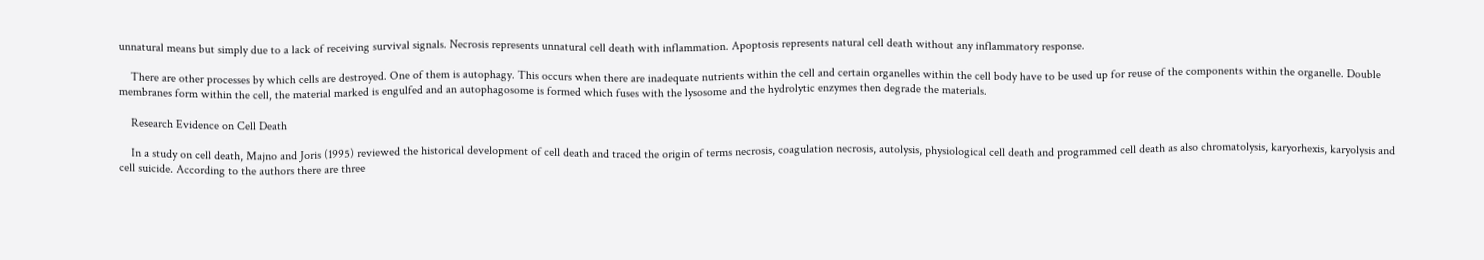unnatural means but simply due to a lack of receiving survival signals. Necrosis represents unnatural cell death with inflammation. Apoptosis represents natural cell death without any inflammatory response.

    There are other processes by which cells are destroyed. One of them is autophagy. This occurs when there are inadequate nutrients within the cell and certain organelles within the cell body have to be used up for reuse of the components within the organelle. Double membranes form within the cell, the material marked is engulfed and an autophagosome is formed which fuses with the lysosome and the hydrolytic enzymes then degrade the materials.

    Research Evidence on Cell Death

    In a study on cell death, Majno and Joris (1995) reviewed the historical development of cell death and traced the origin of terms necrosis, coagulation necrosis, autolysis, physiological cell death and programmed cell death as also chromatolysis, karyorhexis, karyolysis and cell suicide. According to the authors there are three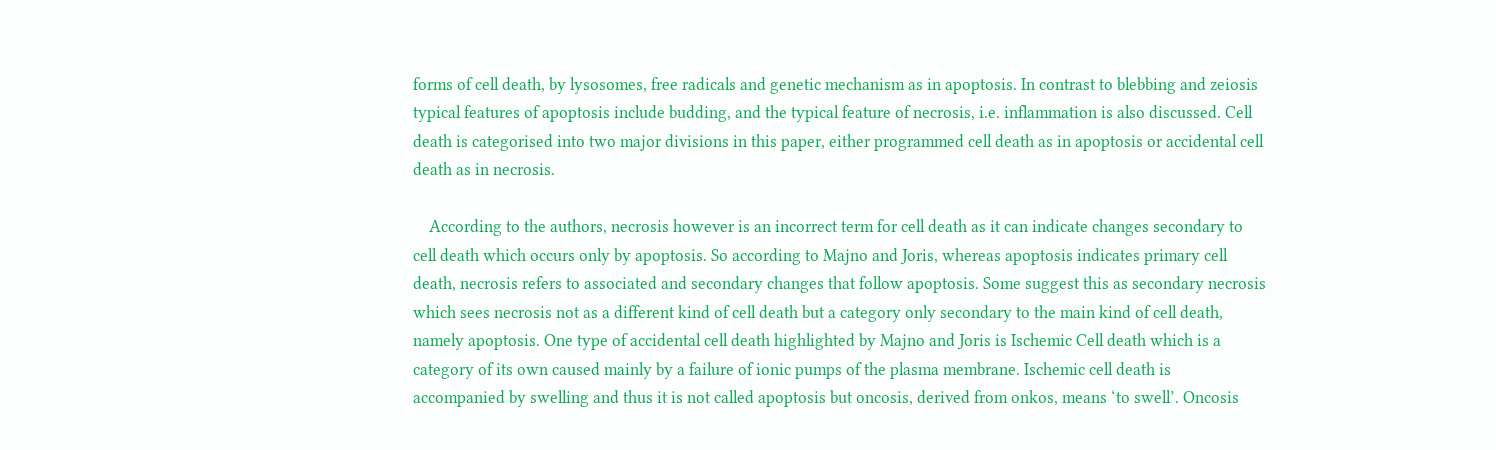forms of cell death, by lysosomes, free radicals and genetic mechanism as in apoptosis. In contrast to blebbing and zeiosis typical features of apoptosis include budding, and the typical feature of necrosis, i.e. inflammation is also discussed. Cell death is categorised into two major divisions in this paper, either programmed cell death as in apoptosis or accidental cell death as in necrosis.

    According to the authors, necrosis however is an incorrect term for cell death as it can indicate changes secondary to cell death which occurs only by apoptosis. So according to Majno and Joris, whereas apoptosis indicates primary cell death, necrosis refers to associated and secondary changes that follow apoptosis. Some suggest this as secondary necrosis which sees necrosis not as a different kind of cell death but a category only secondary to the main kind of cell death, namely apoptosis. One type of accidental cell death highlighted by Majno and Joris is Ischemic Cell death which is a category of its own caused mainly by a failure of ionic pumps of the plasma membrane. Ischemic cell death is accompanied by swelling and thus it is not called apoptosis but oncosis, derived from onkos, means ‘to swell’. Oncosis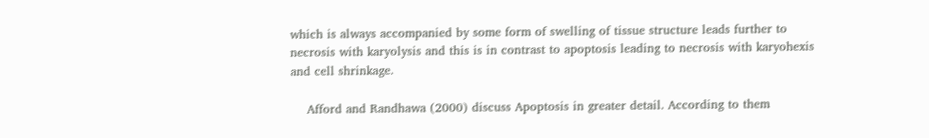which is always accompanied by some form of swelling of tissue structure leads further to necrosis with karyolysis and this is in contrast to apoptosis leading to necrosis with karyohexis and cell shrinkage.

    Afford and Randhawa (2000) discuss Apoptosis in greater detail. According to them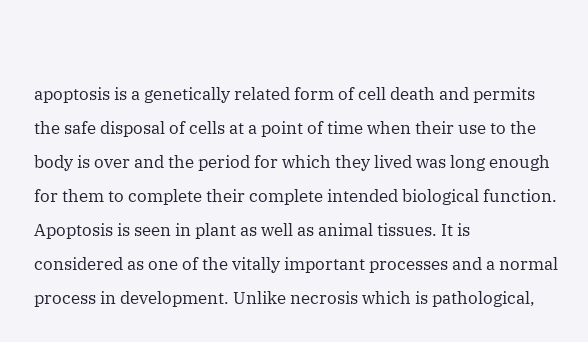apoptosis is a genetically related form of cell death and permits the safe disposal of cells at a point of time when their use to the body is over and the period for which they lived was long enough for them to complete their complete intended biological function. Apoptosis is seen in plant as well as animal tissues. It is considered as one of the vitally important processes and a normal process in development. Unlike necrosis which is pathological,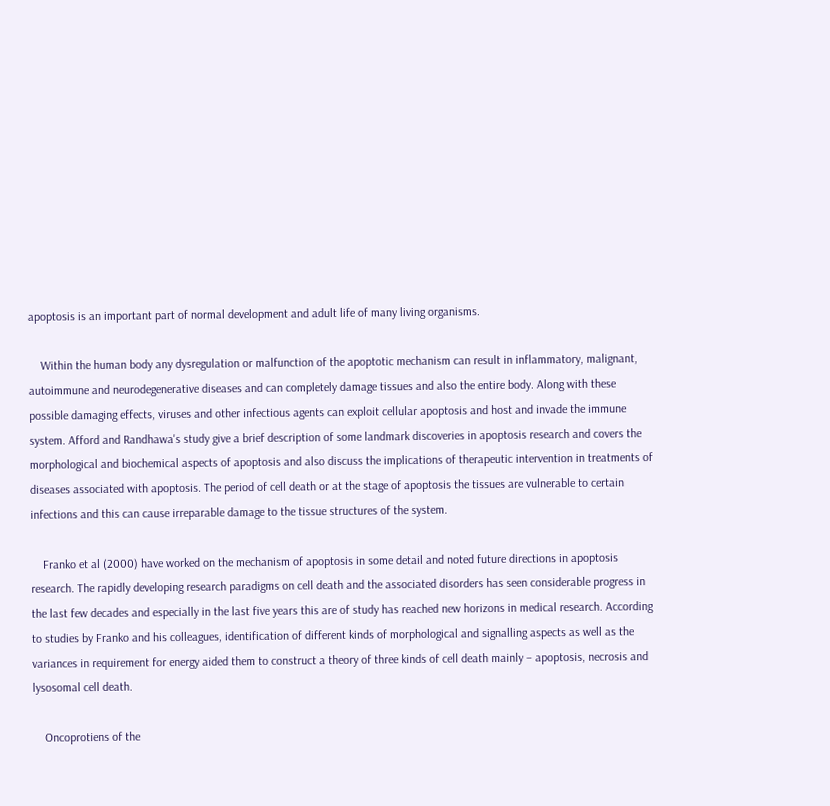apoptosis is an important part of normal development and adult life of many living organisms.

    Within the human body any dysregulation or malfunction of the apoptotic mechanism can result in inflammatory, malignant, autoimmune and neurodegenerative diseases and can completely damage tissues and also the entire body. Along with these possible damaging effects, viruses and other infectious agents can exploit cellular apoptosis and host and invade the immune system. Afford and Randhawa's study give a brief description of some landmark discoveries in apoptosis research and covers the morphological and biochemical aspects of apoptosis and also discuss the implications of therapeutic intervention in treatments of diseases associated with apoptosis. The period of cell death or at the stage of apoptosis the tissues are vulnerable to certain infections and this can cause irreparable damage to the tissue structures of the system.

    Franko et al (2000) have worked on the mechanism of apoptosis in some detail and noted future directions in apoptosis research. The rapidly developing research paradigms on cell death and the associated disorders has seen considerable progress in the last few decades and especially in the last five years this are of study has reached new horizons in medical research. According to studies by Franko and his colleagues, identification of different kinds of morphological and signalling aspects as well as the variances in requirement for energy aided them to construct a theory of three kinds of cell death mainly – apoptosis, necrosis and lysosomal cell death.

    Oncoprotiens of the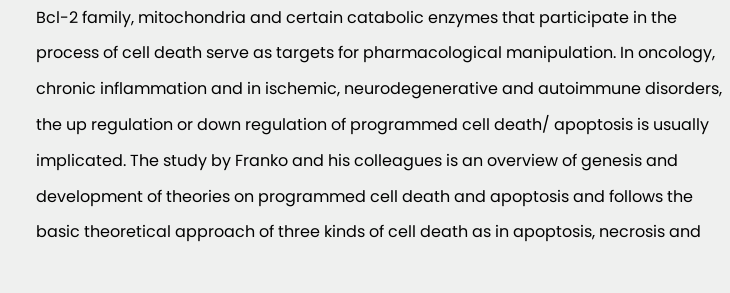Bcl-2 family, mitochondria and certain catabolic enzymes that participate in the process of cell death serve as targets for pharmacological manipulation. In oncology, chronic inflammation and in ischemic, neurodegenerative and autoimmune disorders, the up regulation or down regulation of programmed cell death/ apoptosis is usually implicated. The study by Franko and his colleagues is an overview of genesis and development of theories on programmed cell death and apoptosis and follows the basic theoretical approach of three kinds of cell death as in apoptosis, necrosis and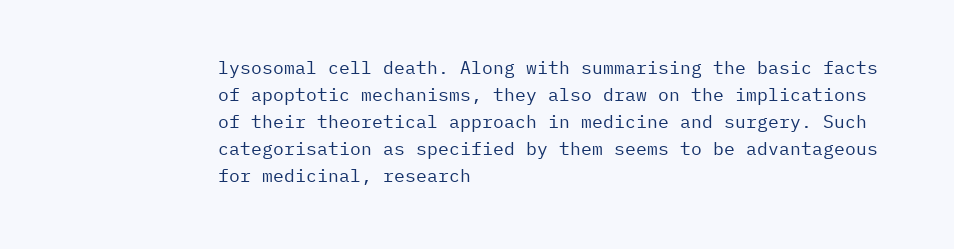lysosomal cell death. Along with summarising the basic facts of apoptotic mechanisms, they also draw on the implications of their theoretical approach in medicine and surgery. Such categorisation as specified by them seems to be advantageous for medicinal, research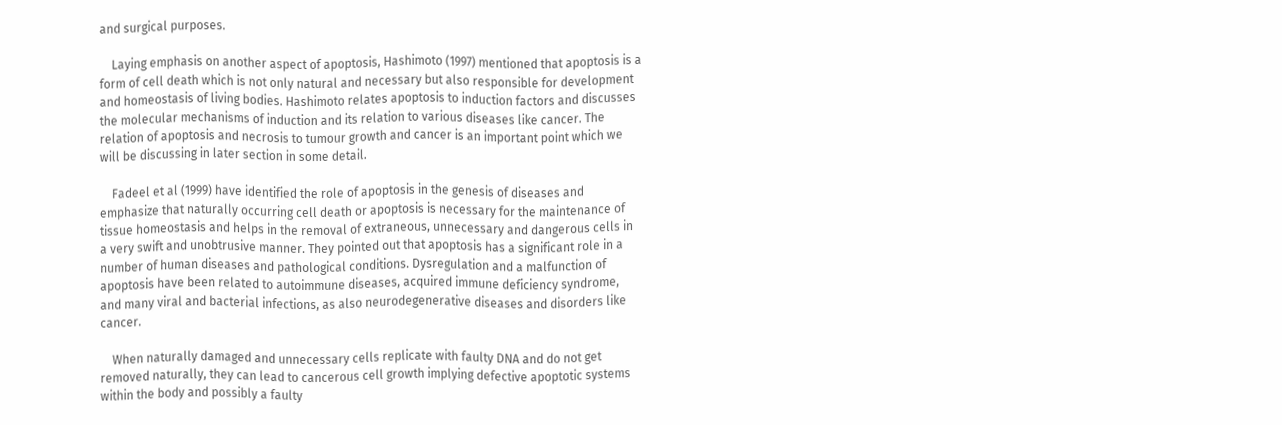and surgical purposes.

    Laying emphasis on another aspect of apoptosis, Hashimoto (1997) mentioned that apoptosis is a form of cell death which is not only natural and necessary but also responsible for development and homeostasis of living bodies. Hashimoto relates apoptosis to induction factors and discusses the molecular mechanisms of induction and its relation to various diseases like cancer. The relation of apoptosis and necrosis to tumour growth and cancer is an important point which we will be discussing in later section in some detail.

    Fadeel et al (1999) have identified the role of apoptosis in the genesis of diseases and emphasize that naturally occurring cell death or apoptosis is necessary for the maintenance of tissue homeostasis and helps in the removal of extraneous, unnecessary and dangerous cells in a very swift and unobtrusive manner. They pointed out that apoptosis has a significant role in a number of human diseases and pathological conditions. Dysregulation and a malfunction of apoptosis have been related to autoimmune diseases, acquired immune deficiency syndrome, and many viral and bacterial infections, as also neurodegenerative diseases and disorders like cancer.

    When naturally damaged and unnecessary cells replicate with faulty DNA and do not get removed naturally, they can lead to cancerous cell growth implying defective apoptotic systems within the body and possibly a faulty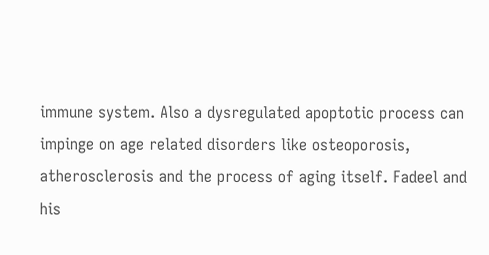immune system. Also a dysregulated apoptotic process can impinge on age related disorders like osteoporosis, atherosclerosis and the process of aging itself. Fadeel and his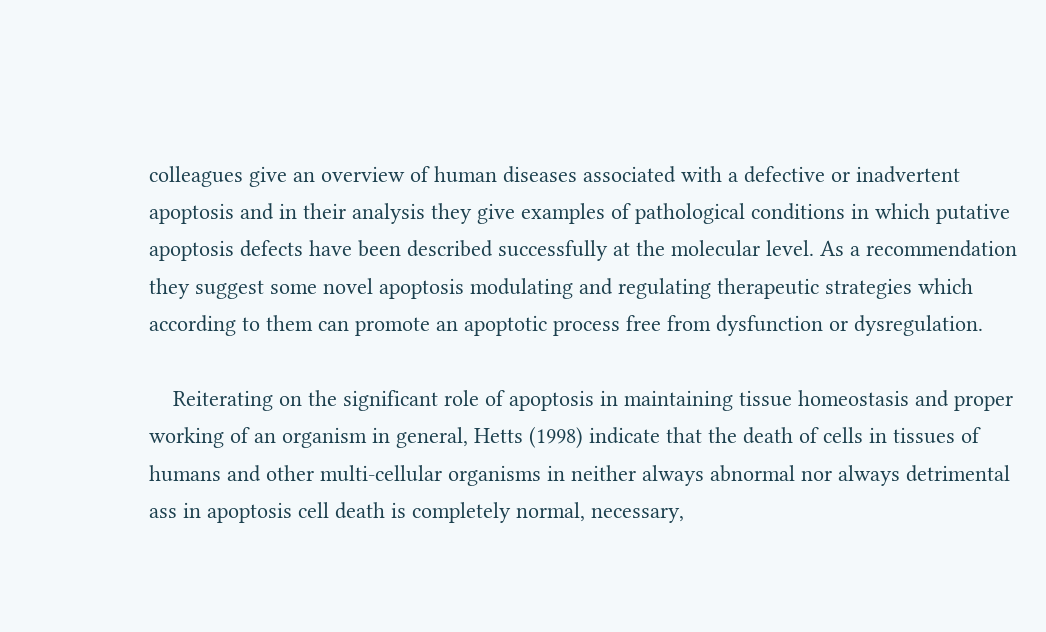colleagues give an overview of human diseases associated with a defective or inadvertent apoptosis and in their analysis they give examples of pathological conditions in which putative apoptosis defects have been described successfully at the molecular level. As a recommendation they suggest some novel apoptosis modulating and regulating therapeutic strategies which according to them can promote an apoptotic process free from dysfunction or dysregulation.

    Reiterating on the significant role of apoptosis in maintaining tissue homeostasis and proper working of an organism in general, Hetts (1998) indicate that the death of cells in tissues of humans and other multi-cellular organisms in neither always abnormal nor always detrimental ass in apoptosis cell death is completely normal, necessary,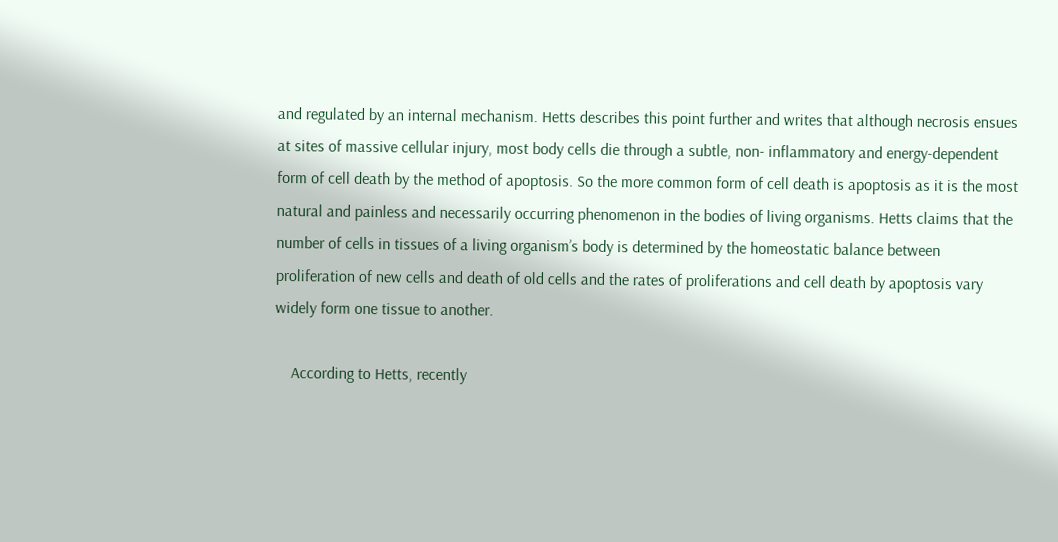and regulated by an internal mechanism. Hetts describes this point further and writes that although necrosis ensues at sites of massive cellular injury, most body cells die through a subtle, non- inflammatory and energy-dependent form of cell death by the method of apoptosis. So the more common form of cell death is apoptosis as it is the most natural and painless and necessarily occurring phenomenon in the bodies of living organisms. Hetts claims that the number of cells in tissues of a living organism’s body is determined by the homeostatic balance between proliferation of new cells and death of old cells and the rates of proliferations and cell death by apoptosis vary widely form one tissue to another.

    According to Hetts, recently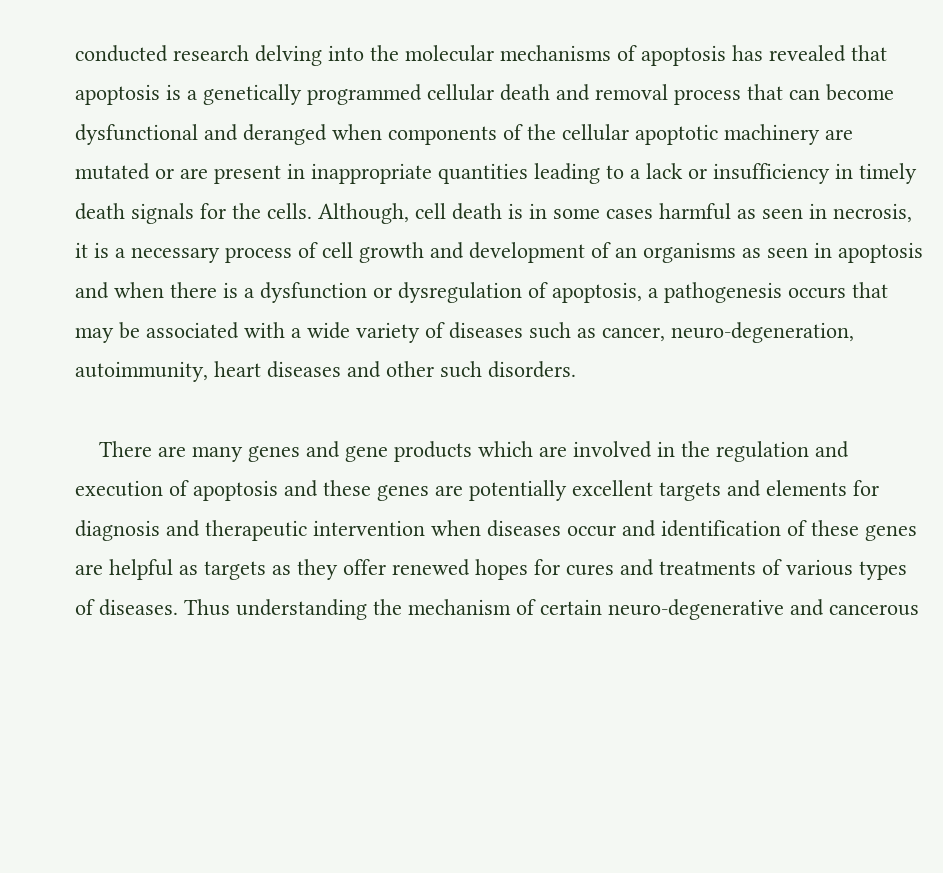conducted research delving into the molecular mechanisms of apoptosis has revealed that apoptosis is a genetically programmed cellular death and removal process that can become dysfunctional and deranged when components of the cellular apoptotic machinery are mutated or are present in inappropriate quantities leading to a lack or insufficiency in timely death signals for the cells. Although, cell death is in some cases harmful as seen in necrosis, it is a necessary process of cell growth and development of an organisms as seen in apoptosis and when there is a dysfunction or dysregulation of apoptosis, a pathogenesis occurs that may be associated with a wide variety of diseases such as cancer, neuro-degeneration, autoimmunity, heart diseases and other such disorders.

    There are many genes and gene products which are involved in the regulation and execution of apoptosis and these genes are potentially excellent targets and elements for diagnosis and therapeutic intervention when diseases occur and identification of these genes are helpful as targets as they offer renewed hopes for cures and treatments of various types of diseases. Thus understanding the mechanism of certain neuro-degenerative and cancerous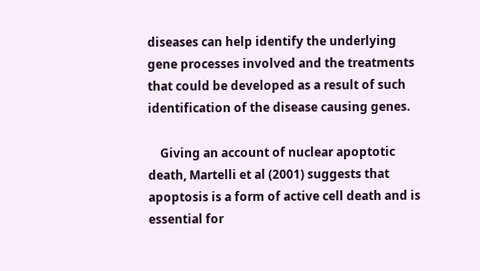diseases can help identify the underlying gene processes involved and the treatments that could be developed as a result of such identification of the disease causing genes.

    Giving an account of nuclear apoptotic death, Martelli et al (2001) suggests that apoptosis is a form of active cell death and is essential for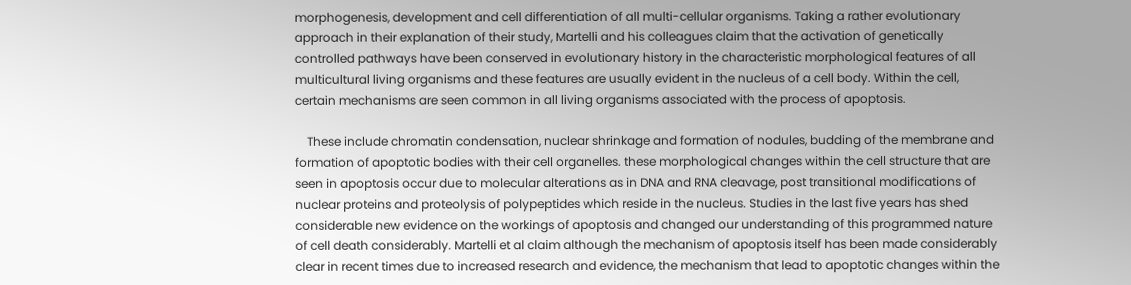morphogenesis, development and cell differentiation of all multi-cellular organisms. Taking a rather evolutionary approach in their explanation of their study, Martelli and his colleagues claim that the activation of genetically controlled pathways have been conserved in evolutionary history in the characteristic morphological features of all multicultural living organisms and these features are usually evident in the nucleus of a cell body. Within the cell, certain mechanisms are seen common in all living organisms associated with the process of apoptosis.

    These include chromatin condensation, nuclear shrinkage and formation of nodules, budding of the membrane and formation of apoptotic bodies with their cell organelles. these morphological changes within the cell structure that are seen in apoptosis occur due to molecular alterations as in DNA and RNA cleavage, post transitional modifications of nuclear proteins and proteolysis of polypeptides which reside in the nucleus. Studies in the last five years has shed considerable new evidence on the workings of apoptosis and changed our understanding of this programmed nature of cell death considerably. Martelli et al claim although the mechanism of apoptosis itself has been made considerably clear in recent times due to increased research and evidence, the mechanism that lead to apoptotic changes within the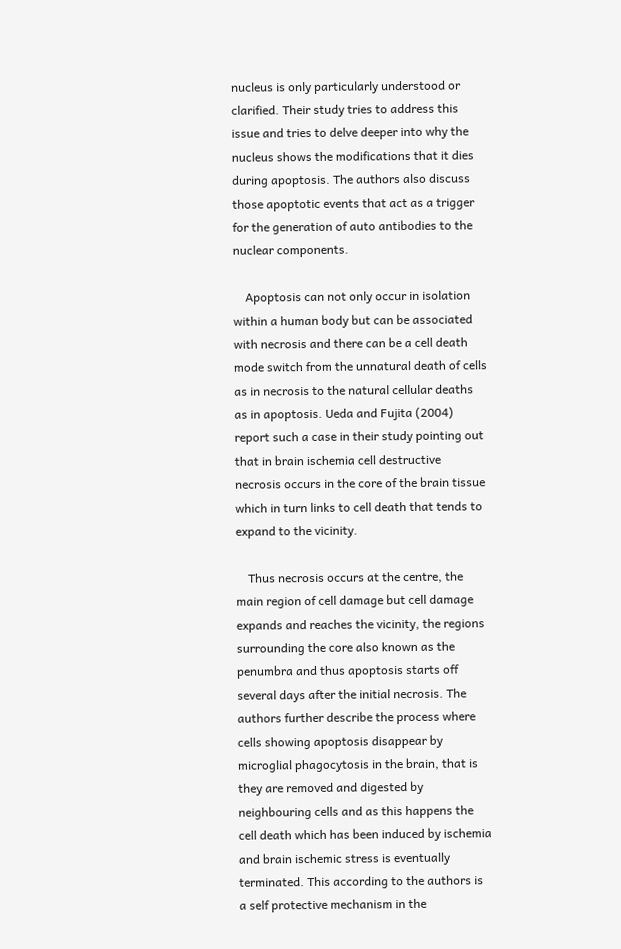nucleus is only particularly understood or clarified. Their study tries to address this issue and tries to delve deeper into why the nucleus shows the modifications that it dies during apoptosis. The authors also discuss those apoptotic events that act as a trigger for the generation of auto antibodies to the nuclear components.

    Apoptosis can not only occur in isolation within a human body but can be associated with necrosis and there can be a cell death mode switch from the unnatural death of cells as in necrosis to the natural cellular deaths as in apoptosis. Ueda and Fujita (2004) report such a case in their study pointing out that in brain ischemia cell destructive necrosis occurs in the core of the brain tissue which in turn links to cell death that tends to expand to the vicinity.

    Thus necrosis occurs at the centre, the main region of cell damage but cell damage expands and reaches the vicinity, the regions surrounding the core also known as the penumbra and thus apoptosis starts off several days after the initial necrosis. The authors further describe the process where cells showing apoptosis disappear by microglial phagocytosis in the brain, that is they are removed and digested by neighbouring cells and as this happens the cell death which has been induced by ischemia and brain ischemic stress is eventually terminated. This according to the authors is a self protective mechanism in the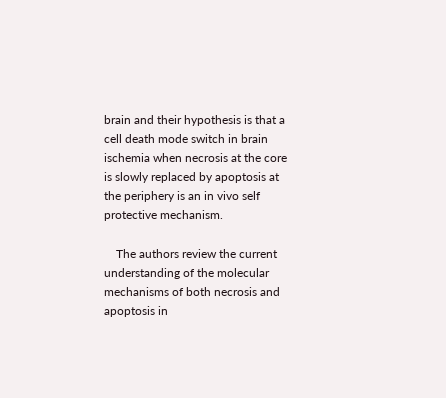brain and their hypothesis is that a cell death mode switch in brain ischemia when necrosis at the core is slowly replaced by apoptosis at the periphery is an in vivo self protective mechanism.

    The authors review the current understanding of the molecular mechanisms of both necrosis and apoptosis in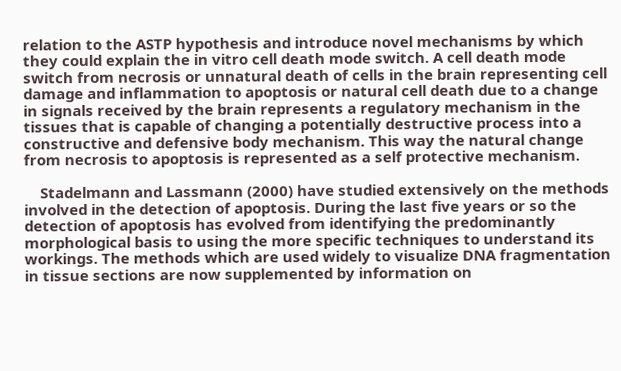relation to the ASTP hypothesis and introduce novel mechanisms by which they could explain the in vitro cell death mode switch. A cell death mode switch from necrosis or unnatural death of cells in the brain representing cell damage and inflammation to apoptosis or natural cell death due to a change in signals received by the brain represents a regulatory mechanism in the tissues that is capable of changing a potentially destructive process into a constructive and defensive body mechanism. This way the natural change from necrosis to apoptosis is represented as a self protective mechanism.

    Stadelmann and Lassmann (2000) have studied extensively on the methods involved in the detection of apoptosis. During the last five years or so the detection of apoptosis has evolved from identifying the predominantly morphological basis to using the more specific techniques to understand its workings. The methods which are used widely to visualize DNA fragmentation in tissue sections are now supplemented by information on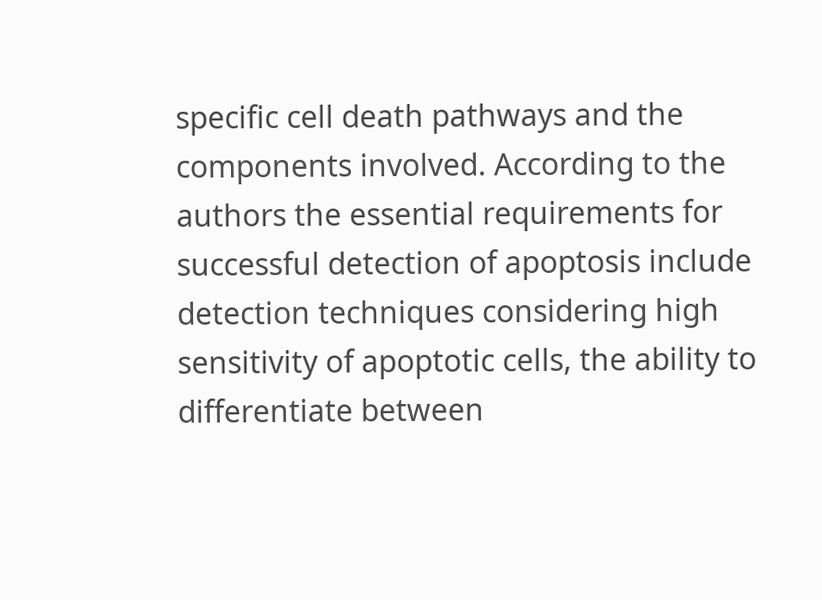specific cell death pathways and the components involved. According to the authors the essential requirements for successful detection of apoptosis include detection techniques considering high sensitivity of apoptotic cells, the ability to differentiate between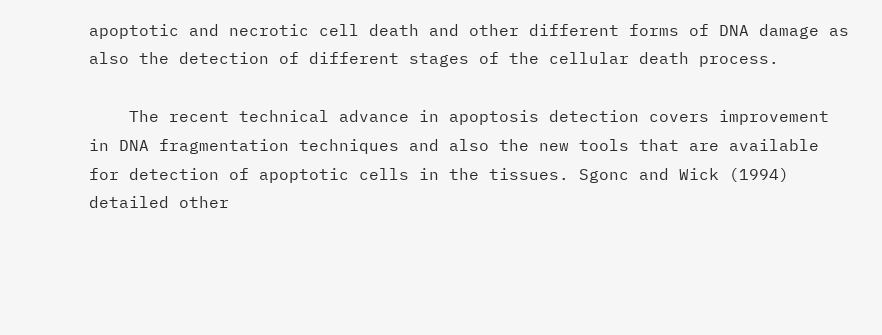apoptotic and necrotic cell death and other different forms of DNA damage as also the detection of different stages of the cellular death process.

    The recent technical advance in apoptosis detection covers improvement in DNA fragmentation techniques and also the new tools that are available for detection of apoptotic cells in the tissues. Sgonc and Wick (1994) detailed other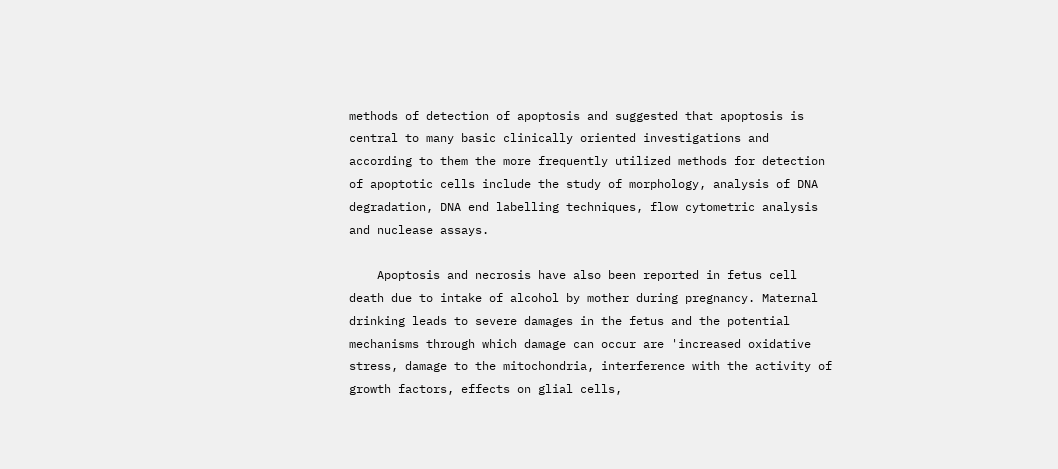methods of detection of apoptosis and suggested that apoptosis is central to many basic clinically oriented investigations and according to them the more frequently utilized methods for detection of apoptotic cells include the study of morphology, analysis of DNA degradation, DNA end labelling techniques, flow cytometric analysis and nuclease assays.

    Apoptosis and necrosis have also been reported in fetus cell death due to intake of alcohol by mother during pregnancy. Maternal drinking leads to severe damages in the fetus and the potential mechanisms through which damage can occur are 'increased oxidative stress, damage to the mitochondria, interference with the activity of growth factors, effects on glial cells,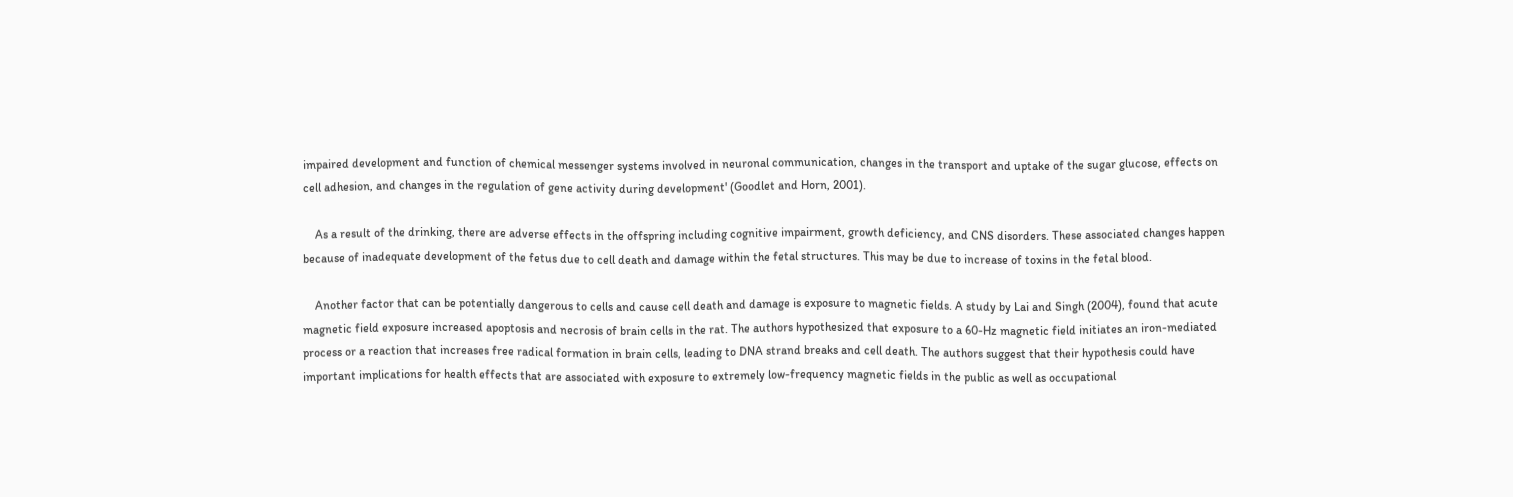impaired development and function of chemical messenger systems involved in neuronal communication, changes in the transport and uptake of the sugar glucose, effects on cell adhesion, and changes in the regulation of gene activity during development' (Goodlet and Horn, 2001).

    As a result of the drinking, there are adverse effects in the offspring including cognitive impairment, growth deficiency, and CNS disorders. These associated changes happen because of inadequate development of the fetus due to cell death and damage within the fetal structures. This may be due to increase of toxins in the fetal blood.

    Another factor that can be potentially dangerous to cells and cause cell death and damage is exposure to magnetic fields. A study by Lai and Singh (2004), found that acute magnetic field exposure increased apoptosis and necrosis of brain cells in the rat. The authors hypothesized that exposure to a 60-Hz magnetic field initiates an iron-mediated process or a reaction that increases free radical formation in brain cells, leading to DNA strand breaks and cell death. The authors suggest that their hypothesis could have important implications for health effects that are associated with exposure to extremely low-frequency magnetic fields in the public as well as occupational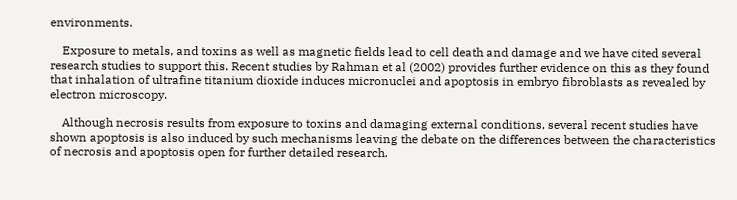environments.

    Exposure to metals, and toxins as well as magnetic fields lead to cell death and damage and we have cited several research studies to support this. Recent studies by Rahman et al (2002) provides further evidence on this as they found that inhalation of ultrafine titanium dioxide induces micronuclei and apoptosis in embryo fibroblasts as revealed by electron microscopy.

    Although necrosis results from exposure to toxins and damaging external conditions, several recent studies have shown apoptosis is also induced by such mechanisms leaving the debate on the differences between the characteristics of necrosis and apoptosis open for further detailed research.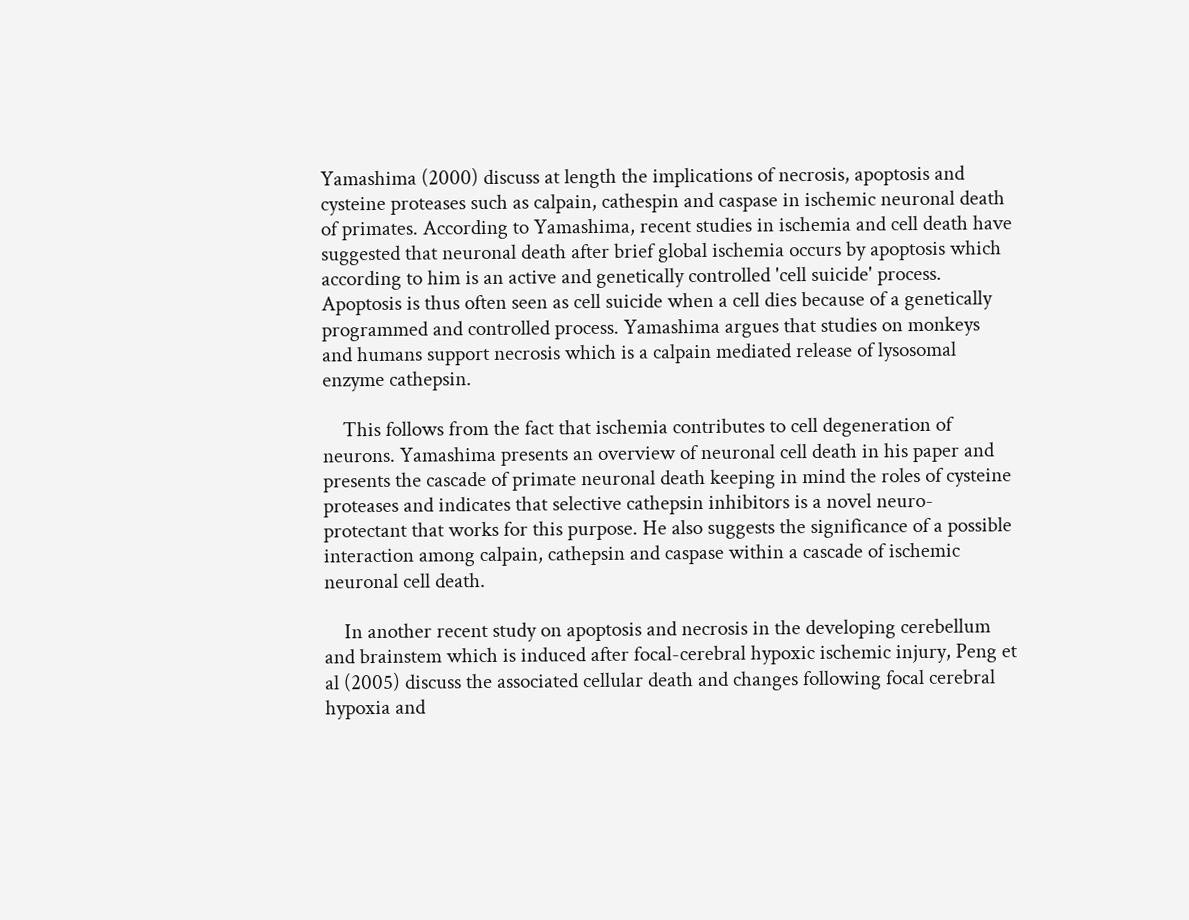Yamashima (2000) discuss at length the implications of necrosis, apoptosis and cysteine proteases such as calpain, cathespin and caspase in ischemic neuronal death of primates. According to Yamashima, recent studies in ischemia and cell death have suggested that neuronal death after brief global ischemia occurs by apoptosis which according to him is an active and genetically controlled 'cell suicide' process. Apoptosis is thus often seen as cell suicide when a cell dies because of a genetically programmed and controlled process. Yamashima argues that studies on monkeys and humans support necrosis which is a calpain mediated release of lysosomal enzyme cathepsin.

    This follows from the fact that ischemia contributes to cell degeneration of neurons. Yamashima presents an overview of neuronal cell death in his paper and presents the cascade of primate neuronal death keeping in mind the roles of cysteine proteases and indicates that selective cathepsin inhibitors is a novel neuro-protectant that works for this purpose. He also suggests the significance of a possible interaction among calpain, cathepsin and caspase within a cascade of ischemic neuronal cell death.

    In another recent study on apoptosis and necrosis in the developing cerebellum and brainstem which is induced after focal-cerebral hypoxic ischemic injury, Peng et al (2005) discuss the associated cellular death and changes following focal cerebral hypoxia and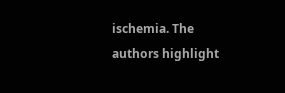ischemia. The authors highlight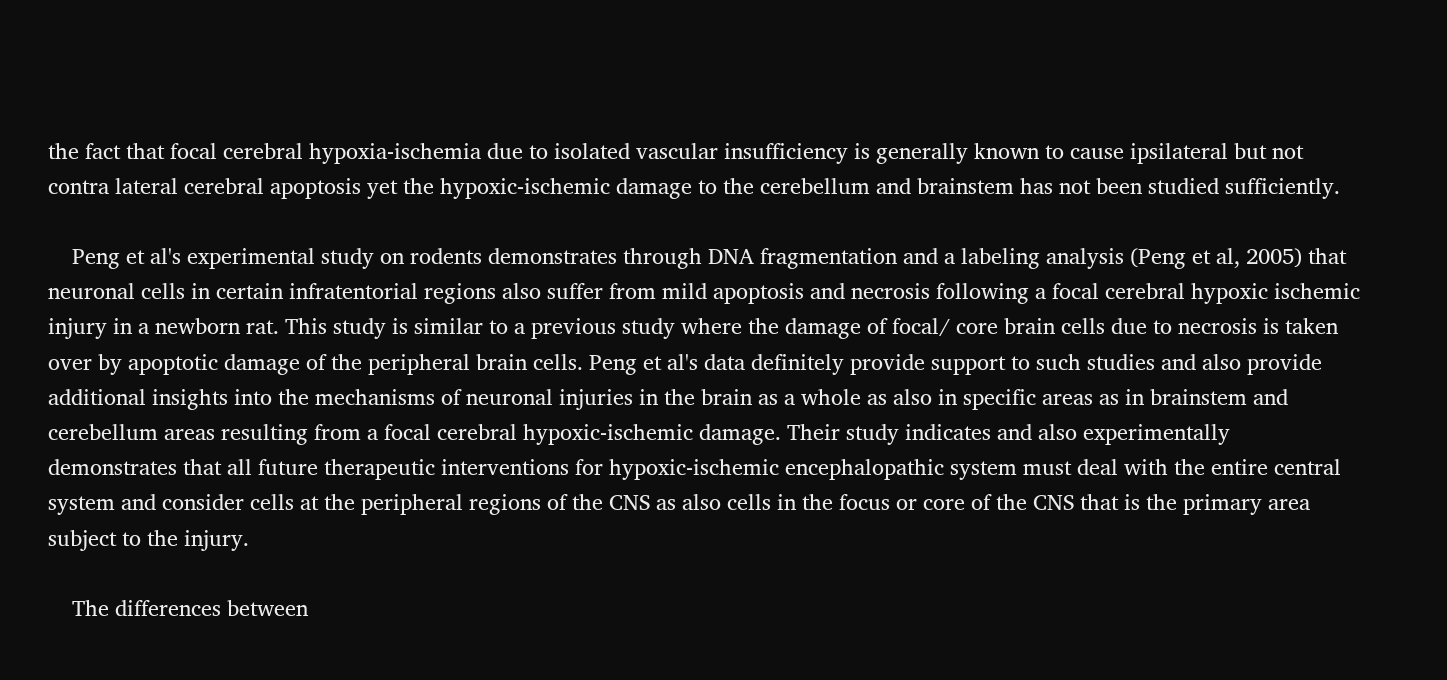the fact that focal cerebral hypoxia-ischemia due to isolated vascular insufficiency is generally known to cause ipsilateral but not contra lateral cerebral apoptosis yet the hypoxic-ischemic damage to the cerebellum and brainstem has not been studied sufficiently.

    Peng et al's experimental study on rodents demonstrates through DNA fragmentation and a labeling analysis (Peng et al, 2005) that neuronal cells in certain infratentorial regions also suffer from mild apoptosis and necrosis following a focal cerebral hypoxic ischemic injury in a newborn rat. This study is similar to a previous study where the damage of focal/ core brain cells due to necrosis is taken over by apoptotic damage of the peripheral brain cells. Peng et al's data definitely provide support to such studies and also provide additional insights into the mechanisms of neuronal injuries in the brain as a whole as also in specific areas as in brainstem and cerebellum areas resulting from a focal cerebral hypoxic-ischemic damage. Their study indicates and also experimentally demonstrates that all future therapeutic interventions for hypoxic-ischemic encephalopathic system must deal with the entire central system and consider cells at the peripheral regions of the CNS as also cells in the focus or core of the CNS that is the primary area subject to the injury.

    The differences between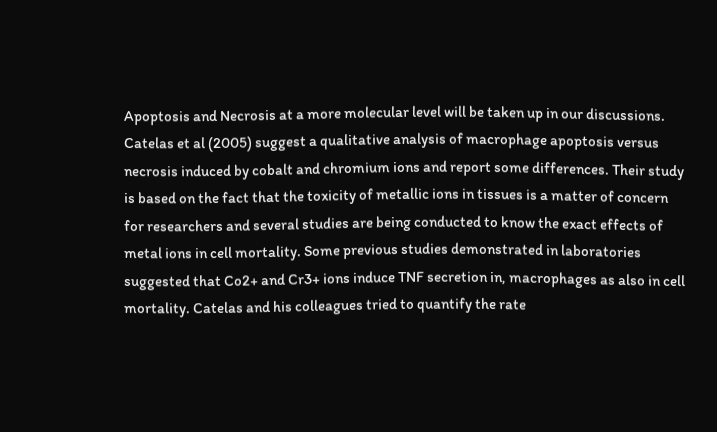Apoptosis and Necrosis at a more molecular level will be taken up in our discussions. Catelas et al (2005) suggest a qualitative analysis of macrophage apoptosis versus necrosis induced by cobalt and chromium ions and report some differences. Their study is based on the fact that the toxicity of metallic ions in tissues is a matter of concern for researchers and several studies are being conducted to know the exact effects of metal ions in cell mortality. Some previous studies demonstrated in laboratories suggested that Co2+ and Cr3+ ions induce TNF secretion in, macrophages as also in cell mortality. Catelas and his colleagues tried to quantify the rate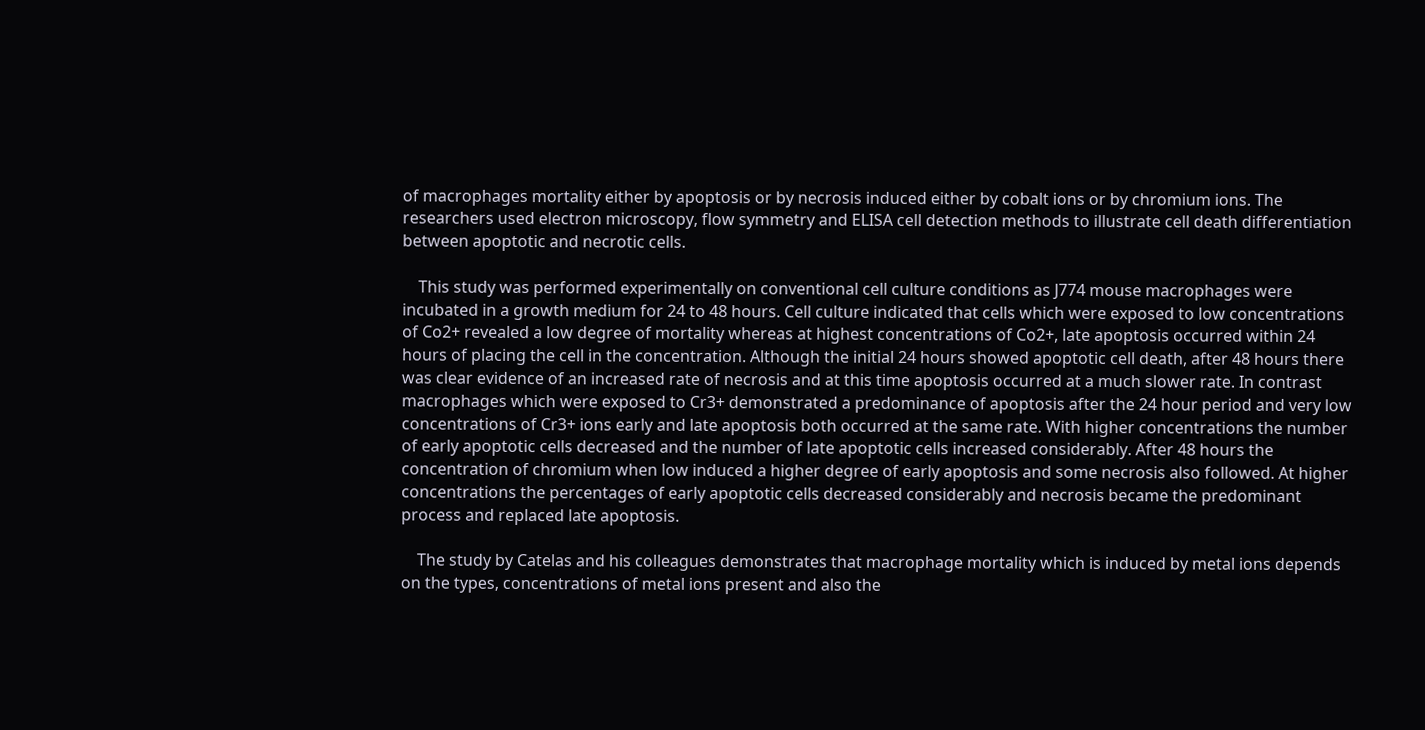of macrophages mortality either by apoptosis or by necrosis induced either by cobalt ions or by chromium ions. The researchers used electron microscopy, flow symmetry and ELISA cell detection methods to illustrate cell death differentiation between apoptotic and necrotic cells.

    This study was performed experimentally on conventional cell culture conditions as J774 mouse macrophages were incubated in a growth medium for 24 to 48 hours. Cell culture indicated that cells which were exposed to low concentrations of Co2+ revealed a low degree of mortality whereas at highest concentrations of Co2+, late apoptosis occurred within 24 hours of placing the cell in the concentration. Although the initial 24 hours showed apoptotic cell death, after 48 hours there was clear evidence of an increased rate of necrosis and at this time apoptosis occurred at a much slower rate. In contrast macrophages which were exposed to Cr3+ demonstrated a predominance of apoptosis after the 24 hour period and very low concentrations of Cr3+ ions early and late apoptosis both occurred at the same rate. With higher concentrations the number of early apoptotic cells decreased and the number of late apoptotic cells increased considerably. After 48 hours the concentration of chromium when low induced a higher degree of early apoptosis and some necrosis also followed. At higher concentrations the percentages of early apoptotic cells decreased considerably and necrosis became the predominant process and replaced late apoptosis.

    The study by Catelas and his colleagues demonstrates that macrophage mortality which is induced by metal ions depends on the types, concentrations of metal ions present and also the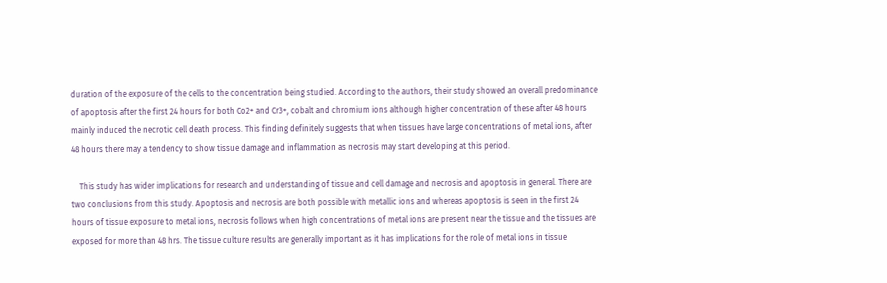duration of the exposure of the cells to the concentration being studied. According to the authors, their study showed an overall predominance of apoptosis after the first 24 hours for both Co2+ and Cr3+, cobalt and chromium ions although higher concentration of these after 48 hours mainly induced the necrotic cell death process. This finding definitely suggests that when tissues have large concentrations of metal ions, after 48 hours there may a tendency to show tissue damage and inflammation as necrosis may start developing at this period.

    This study has wider implications for research and understanding of tissue and cell damage and necrosis and apoptosis in general. There are two conclusions from this study. Apoptosis and necrosis are both possible with metallic ions and whereas apoptosis is seen in the first 24 hours of tissue exposure to metal ions, necrosis follows when high concentrations of metal ions are present near the tissue and the tissues are exposed for more than 48 hrs. The tissue culture results are generally important as it has implications for the role of metal ions in tissue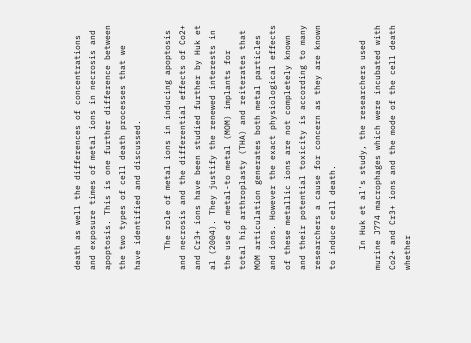death as well the differences of concentrations and exposure times of metal ions in necrosis and apoptosis. This is one further difference between the two types of cell death processes that we have identified and discussed.

    The role of metal ions in inducing apoptosis and necrosis and the differential effects of Co2+ and Cr3+ ions have been studied further by Huk et al (2004). They justify the renewed interests in the use of metal-to metal (MOM) implants for total hip arthroplasty (THA) and reiterates that MOM articulation generates both metal particles and ions. However the exact physiological effects of these metallic ions are not completely known and their potential toxicity is according to many researchers a cause for concern as they are known to induce cell death.

    In Huk et al's study, the researchers used murine J774 macrophages which were incubated with Co2+ and Cr3+ ions and the mode of the cell death whether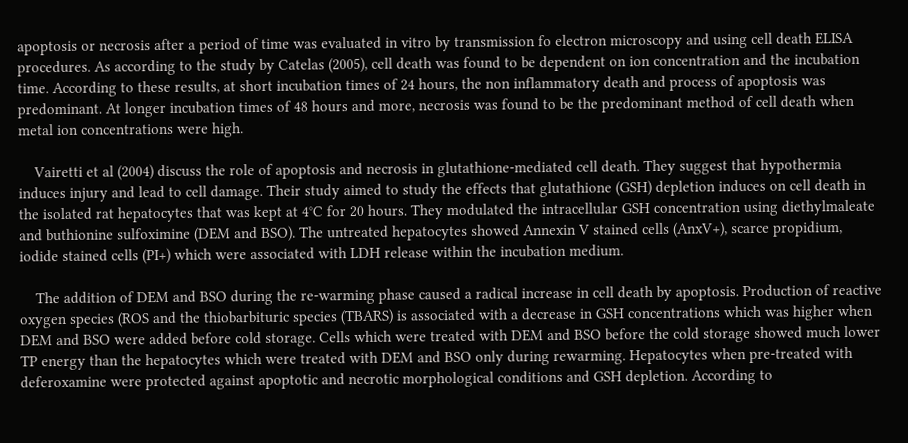apoptosis or necrosis after a period of time was evaluated in vitro by transmission fo electron microscopy and using cell death ELISA procedures. As according to the study by Catelas (2005), cell death was found to be dependent on ion concentration and the incubation time. According to these results, at short incubation times of 24 hours, the non inflammatory death and process of apoptosis was predominant. At longer incubation times of 48 hours and more, necrosis was found to be the predominant method of cell death when metal ion concentrations were high.

    Vairetti et al (2004) discuss the role of apoptosis and necrosis in glutathione-mediated cell death. They suggest that hypothermia induces injury and lead to cell damage. Their study aimed to study the effects that glutathione (GSH) depletion induces on cell death in the isolated rat hepatocytes that was kept at 4°C for 20 hours. They modulated the intracellular GSH concentration using diethylmaleate and buthionine sulfoximine (DEM and BSO). The untreated hepatocytes showed Annexin V stained cells (AnxV+), scarce propidium, iodide stained cells (PI+) which were associated with LDH release within the incubation medium.

    The addition of DEM and BSO during the re-warming phase caused a radical increase in cell death by apoptosis. Production of reactive oxygen species (ROS and the thiobarbituric species (TBARS) is associated with a decrease in GSH concentrations which was higher when DEM and BSO were added before cold storage. Cells which were treated with DEM and BSO before the cold storage showed much lower TP energy than the hepatocytes which were treated with DEM and BSO only during rewarming. Hepatocytes when pre-treated with deferoxamine were protected against apoptotic and necrotic morphological conditions and GSH depletion. According to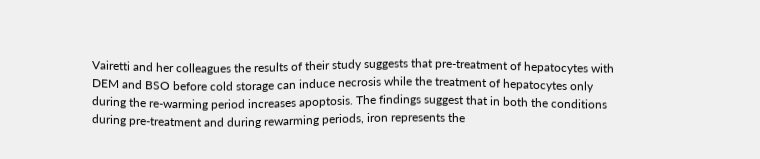Vairetti and her colleagues the results of their study suggests that pre-treatment of hepatocytes with DEM and BSO before cold storage can induce necrosis while the treatment of hepatocytes only during the re-warming period increases apoptosis. The findings suggest that in both the conditions during pre-treatment and during rewarming periods, iron represents the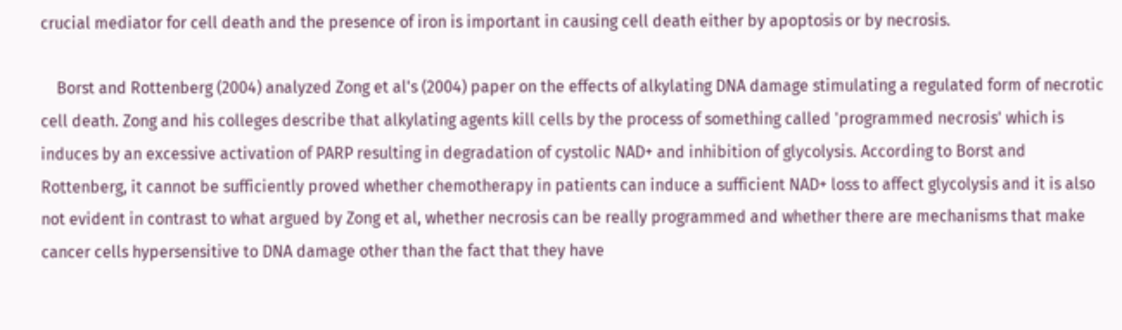crucial mediator for cell death and the presence of iron is important in causing cell death either by apoptosis or by necrosis.

    Borst and Rottenberg (2004) analyzed Zong et al's (2004) paper on the effects of alkylating DNA damage stimulating a regulated form of necrotic cell death. Zong and his colleges describe that alkylating agents kill cells by the process of something called 'programmed necrosis' which is induces by an excessive activation of PARP resulting in degradation of cystolic NAD+ and inhibition of glycolysis. According to Borst and Rottenberg, it cannot be sufficiently proved whether chemotherapy in patients can induce a sufficient NAD+ loss to affect glycolysis and it is also not evident in contrast to what argued by Zong et al, whether necrosis can be really programmed and whether there are mechanisms that make cancer cells hypersensitive to DNA damage other than the fact that they have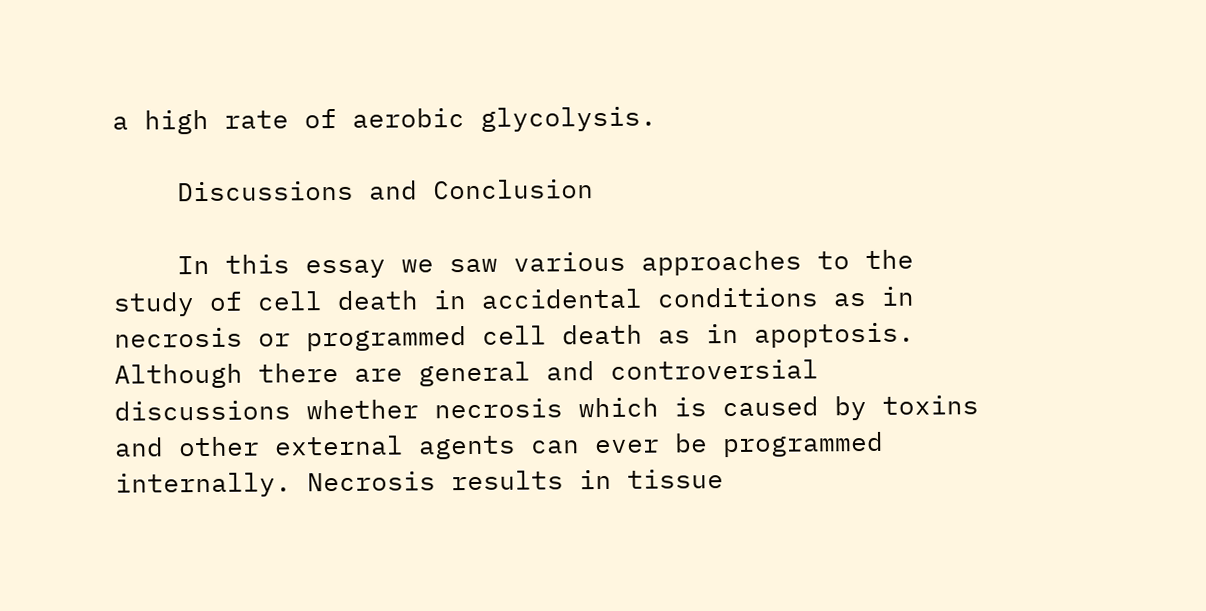a high rate of aerobic glycolysis.

    Discussions and Conclusion

    In this essay we saw various approaches to the study of cell death in accidental conditions as in necrosis or programmed cell death as in apoptosis. Although there are general and controversial discussions whether necrosis which is caused by toxins and other external agents can ever be programmed internally. Necrosis results in tissue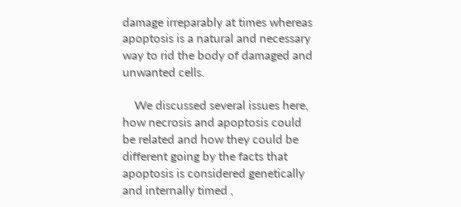damage irreparably at times whereas apoptosis is a natural and necessary way to rid the body of damaged and unwanted cells.

    We discussed several issues here, how necrosis and apoptosis could be related and how they could be different going by the facts that apoptosis is considered genetically and internally timed ,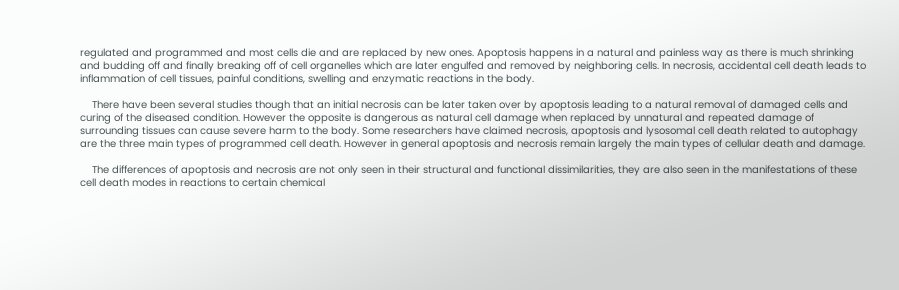regulated and programmed and most cells die and are replaced by new ones. Apoptosis happens in a natural and painless way as there is much shrinking and budding off and finally breaking off of cell organelles which are later engulfed and removed by neighboring cells. In necrosis, accidental cell death leads to inflammation of cell tissues, painful conditions, swelling and enzymatic reactions in the body.

    There have been several studies though that an initial necrosis can be later taken over by apoptosis leading to a natural removal of damaged cells and curing of the diseased condition. However the opposite is dangerous as natural cell damage when replaced by unnatural and repeated damage of surrounding tissues can cause severe harm to the body. Some researchers have claimed necrosis, apoptosis and lysosomal cell death related to autophagy are the three main types of programmed cell death. However in general apoptosis and necrosis remain largely the main types of cellular death and damage.

    The differences of apoptosis and necrosis are not only seen in their structural and functional dissimilarities, they are also seen in the manifestations of these cell death modes in reactions to certain chemical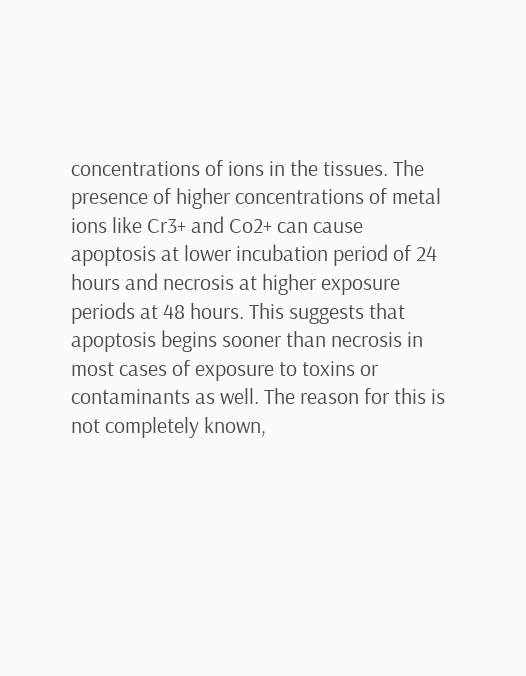concentrations of ions in the tissues. The presence of higher concentrations of metal ions like Cr3+ and Co2+ can cause apoptosis at lower incubation period of 24 hours and necrosis at higher exposure periods at 48 hours. This suggests that apoptosis begins sooner than necrosis in most cases of exposure to toxins or contaminants as well. The reason for this is not completely known,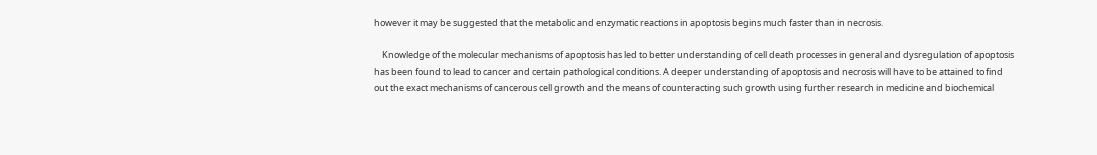however it may be suggested that the metabolic and enzymatic reactions in apoptosis begins much faster than in necrosis.

    Knowledge of the molecular mechanisms of apoptosis has led to better understanding of cell death processes in general and dysregulation of apoptosis has been found to lead to cancer and certain pathological conditions. A deeper understanding of apoptosis and necrosis will have to be attained to find out the exact mechanisms of cancerous cell growth and the means of counteracting such growth using further research in medicine and biochemical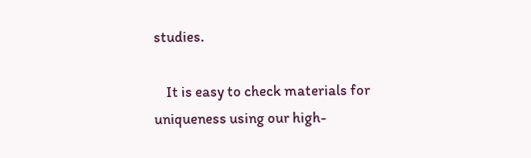studies.

    It is easy to check materials for uniqueness using our high-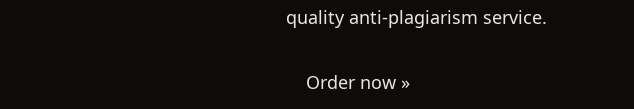quality anti-plagiarism service.

    Order now »